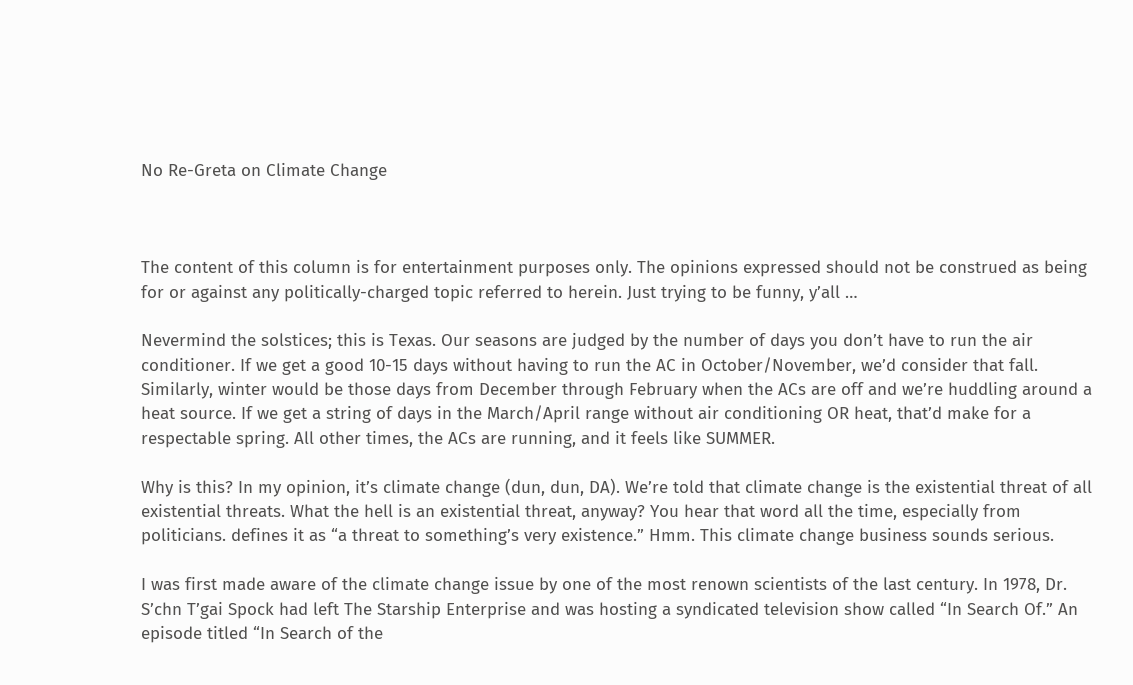No Re-Greta on Climate Change



The content of this column is for entertainment purposes only. The opinions expressed should not be construed as being for or against any politically-charged topic referred to herein. Just trying to be funny, y’all …

Nevermind the solstices; this is Texas. Our seasons are judged by the number of days you don’t have to run the air conditioner. If we get a good 10-15 days without having to run the AC in October/November, we’d consider that fall. Similarly, winter would be those days from December through February when the ACs are off and we’re huddling around a heat source. If we get a string of days in the March/April range without air conditioning OR heat, that’d make for a respectable spring. All other times, the ACs are running, and it feels like SUMMER.

Why is this? In my opinion, it’s climate change (dun, dun, DA). We’re told that climate change is the existential threat of all existential threats. What the hell is an existential threat, anyway? You hear that word all the time, especially from politicians. defines it as “a threat to something’s very existence.” Hmm. This climate change business sounds serious.

I was first made aware of the climate change issue by one of the most renown scientists of the last century. In 1978, Dr. S’chn T’gai Spock had left The Starship Enterprise and was hosting a syndicated television show called “In Search Of.” An episode titled “In Search of the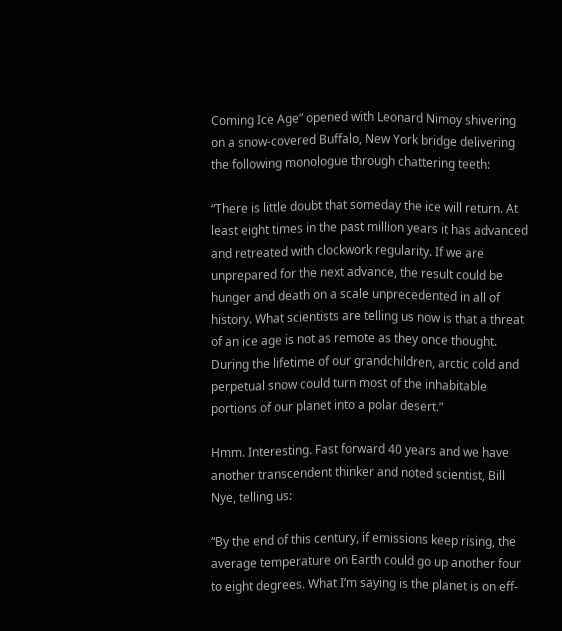Coming Ice Age” opened with Leonard Nimoy shivering on a snow-covered Buffalo, New York bridge delivering the following monologue through chattering teeth:

“There is little doubt that someday the ice will return. At least eight times in the past million years it has advanced and retreated with clockwork regularity. If we are unprepared for the next advance, the result could be hunger and death on a scale unprecedented in all of history. What scientists are telling us now is that a threat of an ice age is not as remote as they once thought. During the lifetime of our grandchildren, arctic cold and perpetual snow could turn most of the inhabitable portions of our planet into a polar desert.”

Hmm. Interesting. Fast forward 40 years and we have another transcendent thinker and noted scientist, Bill Nye, telling us:

“By the end of this century, if emissions keep rising, the average temperature on Earth could go up another four to eight degrees. What I’m saying is the planet is on eff-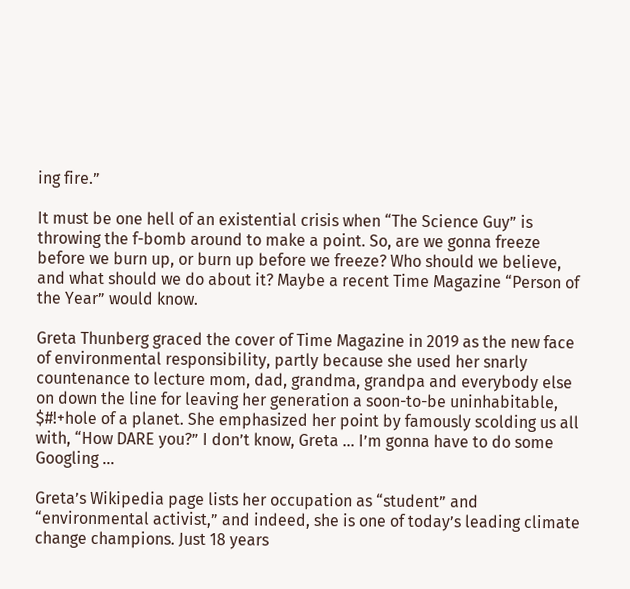ing fire.”

It must be one hell of an existential crisis when “The Science Guy” is throwing the f-bomb around to make a point. So, are we gonna freeze before we burn up, or burn up before we freeze? Who should we believe, and what should we do about it? Maybe a recent Time Magazine “Person of the Year” would know.

Greta Thunberg graced the cover of Time Magazine in 2019 as the new face of environmental responsibility, partly because she used her snarly countenance to lecture mom, dad, grandma, grandpa and everybody else on down the line for leaving her generation a soon-to-be uninhabitable, $#!+hole of a planet. She emphasized her point by famously scolding us all with, “How DARE you?” I don’t know, Greta … I’m gonna have to do some Googling …

Greta’s Wikipedia page lists her occupation as “student” and “environmental activist,” and indeed, she is one of today’s leading climate change champions. Just 18 years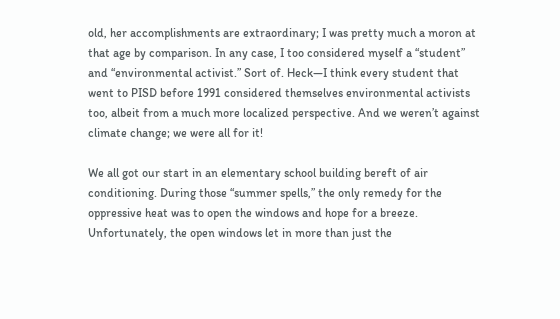old, her accomplishments are extraordinary; I was pretty much a moron at that age by comparison. In any case, I too considered myself a “student” and “environmental activist.” Sort of. Heck—I think every student that went to PISD before 1991 considered themselves environmental activists too, albeit from a much more localized perspective. And we weren’t against climate change; we were all for it!

We all got our start in an elementary school building bereft of air conditioning. During those “summer spells,” the only remedy for the oppressive heat was to open the windows and hope for a breeze. Unfortunately, the open windows let in more than just the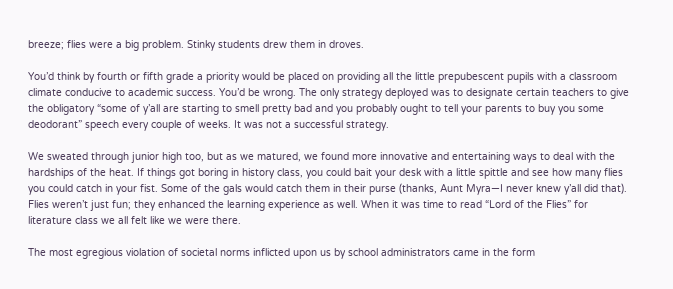breeze; flies were a big problem. Stinky students drew them in droves.

You’d think by fourth or fifth grade a priority would be placed on providing all the little prepubescent pupils with a classroom climate conducive to academic success. You’d be wrong. The only strategy deployed was to designate certain teachers to give the obligatory “some of y’all are starting to smell pretty bad and you probably ought to tell your parents to buy you some deodorant” speech every couple of weeks. It was not a successful strategy.

We sweated through junior high too, but as we matured, we found more innovative and entertaining ways to deal with the hardships of the heat. If things got boring in history class, you could bait your desk with a little spittle and see how many flies you could catch in your fist. Some of the gals would catch them in their purse (thanks, Aunt Myra—I never knew y’all did that). Flies weren’t just fun; they enhanced the learning experience as well. When it was time to read “Lord of the Flies” for literature class we all felt like we were there.

The most egregious violation of societal norms inflicted upon us by school administrators came in the form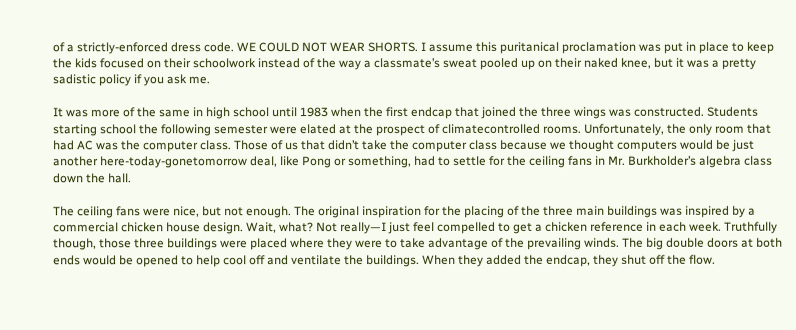of a strictly-enforced dress code. WE COULD NOT WEAR SHORTS. I assume this puritanical proclamation was put in place to keep the kids focused on their schoolwork instead of the way a classmate’s sweat pooled up on their naked knee, but it was a pretty sadistic policy if you ask me.

It was more of the same in high school until 1983 when the first endcap that joined the three wings was constructed. Students starting school the following semester were elated at the prospect of climatecontrolled rooms. Unfortunately, the only room that had AC was the computer class. Those of us that didn’t take the computer class because we thought computers would be just another here-today-gonetomorrow deal, like Pong or something, had to settle for the ceiling fans in Mr. Burkholder’s algebra class down the hall.

The ceiling fans were nice, but not enough. The original inspiration for the placing of the three main buildings was inspired by a commercial chicken house design. Wait, what? Not really—I just feel compelled to get a chicken reference in each week. Truthfully though, those three buildings were placed where they were to take advantage of the prevailing winds. The big double doors at both ends would be opened to help cool off and ventilate the buildings. When they added the endcap, they shut off the flow.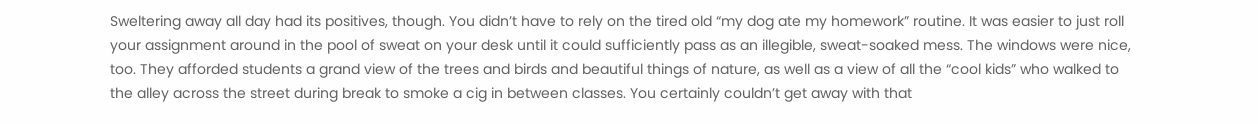Sweltering away all day had its positives, though. You didn’t have to rely on the tired old “my dog ate my homework” routine. It was easier to just roll your assignment around in the pool of sweat on your desk until it could sufficiently pass as an illegible, sweat-soaked mess. The windows were nice, too. They afforded students a grand view of the trees and birds and beautiful things of nature, as well as a view of all the “cool kids” who walked to the alley across the street during break to smoke a cig in between classes. You certainly couldn’t get away with that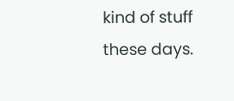kind of stuff these days.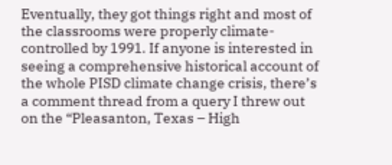Eventually, they got things right and most of the classrooms were properly climate-controlled by 1991. If anyone is interested in seeing a comprehensive historical account of the whole PISD climate change crisis, there’s a comment thread from a query I threw out on the “Pleasanton, Texas – High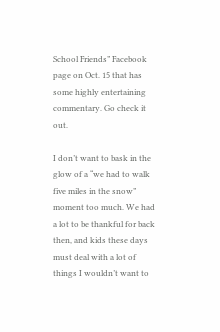School Friends” Facebook page on Oct. 15 that has some highly entertaining commentary. Go check it out.

I don’t want to bask in the glow of a “we had to walk five miles in the snow” moment too much. We had a lot to be thankful for back then, and kids these days must deal with a lot of things I wouldn’t want to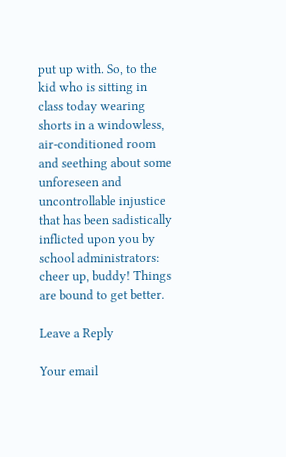put up with. So, to the kid who is sitting in class today wearing shorts in a windowless, air-conditioned room and seething about some unforeseen and uncontrollable injustice that has been sadistically inflicted upon you by school administrators: cheer up, buddy! Things are bound to get better.

Leave a Reply

Your email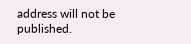address will not be published.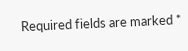Required fields are marked *